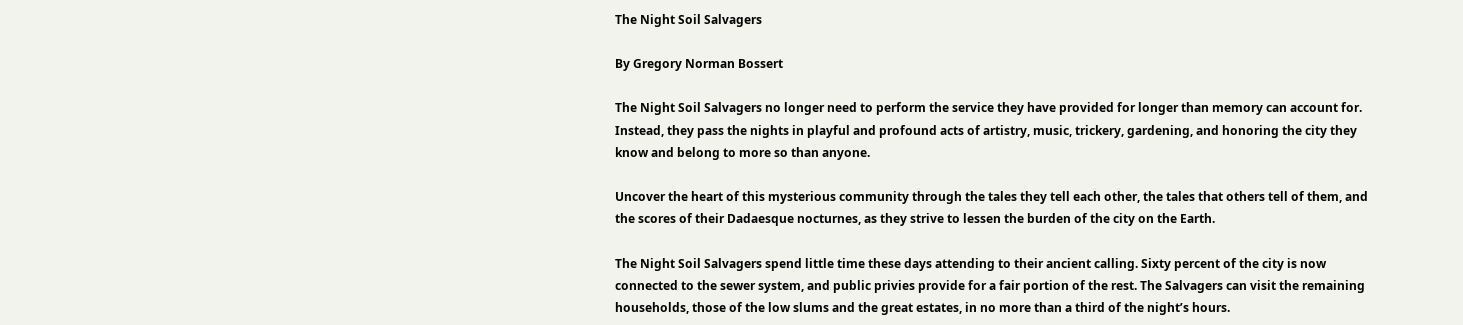The Night Soil Salvagers

By Gregory Norman Bossert

The Night Soil Salvagers no longer need to perform the service they have provided for longer than memory can account for. Instead, they pass the nights in playful and profound acts of artistry, music, trickery, gardening, and honoring the city they know and belong to more so than anyone.

Uncover the heart of this mysterious community through the tales they tell each other, the tales that others tell of them, and the scores of their Dadaesque nocturnes, as they strive to lessen the burden of the city on the Earth.

The Night Soil Salvagers spend little time these days attending to their ancient calling. Sixty percent of the city is now connected to the sewer system, and public privies provide for a fair portion of the rest. The Salvagers can visit the remaining households, those of the low slums and the great estates, in no more than a third of the night’s hours.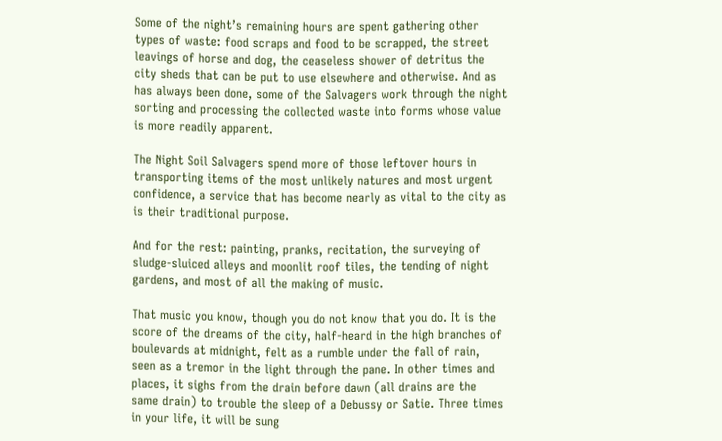Some of the night’s remaining hours are spent gathering other types of waste: food scraps and food to be scrapped, the street leavings of horse and dog, the ceaseless shower of detritus the city sheds that can be put to use elsewhere and otherwise. And as has always been done, some of the Salvagers work through the night sorting and processing the collected waste into forms whose value is more readily apparent.

The Night Soil Salvagers spend more of those leftover hours in transporting items of the most unlikely natures and most urgent confidence, a service that has become nearly as vital to the city as is their traditional purpose.

And for the rest: painting, pranks, recitation, the surveying of sludge-sluiced alleys and moonlit roof tiles, the tending of night gardens, and most of all the making of music.

That music you know, though you do not know that you do. It is the score of the dreams of the city, half-heard in the high branches of boulevards at midnight, felt as a rumble under the fall of rain, seen as a tremor in the light through the pane. In other times and places, it sighs from the drain before dawn (all drains are the same drain) to trouble the sleep of a Debussy or Satie. Three times in your life, it will be sung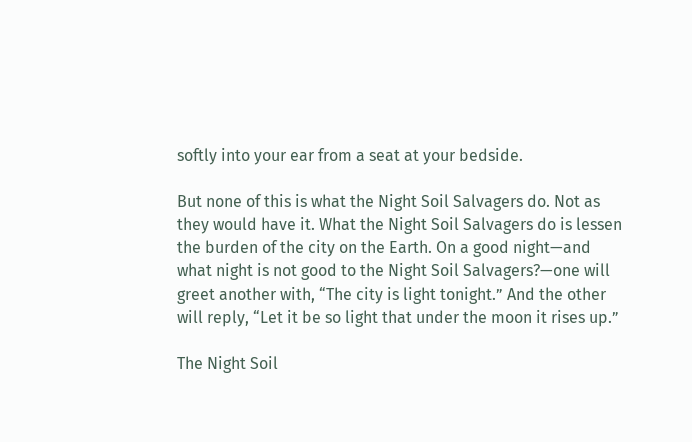softly into your ear from a seat at your bedside.

But none of this is what the Night Soil Salvagers do. Not as they would have it. What the Night Soil Salvagers do is lessen the burden of the city on the Earth. On a good night—and what night is not good to the Night Soil Salvagers?—one will greet another with, “The city is light tonight.” And the other will reply, “Let it be so light that under the moon it rises up.”

The Night Soil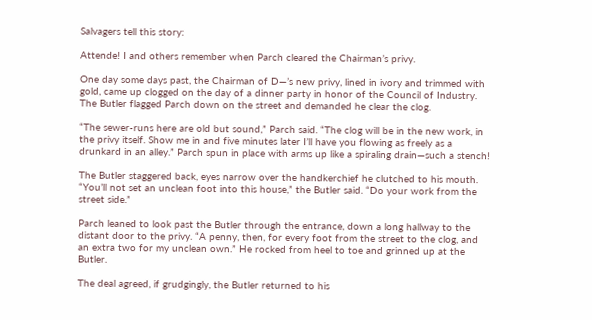Salvagers tell this story:

Attende! I and others remember when Parch cleared the Chairman’s privy.

One day some days past, the Chairman of D—’s new privy, lined in ivory and trimmed with gold, came up clogged on the day of a dinner party in honor of the Council of Industry. The Butler flagged Parch down on the street and demanded he clear the clog.

“The sewer-runs here are old but sound,” Parch said. “The clog will be in the new work, in the privy itself. Show me in and five minutes later I’ll have you flowing as freely as a drunkard in an alley.” Parch spun in place with arms up like a spiraling drain—such a stench!

The Butler staggered back, eyes narrow over the handkerchief he clutched to his mouth. “You’ll not set an unclean foot into this house,” the Butler said. “Do your work from the street side.”

Parch leaned to look past the Butler through the entrance, down a long hallway to the distant door to the privy. “A penny, then, for every foot from the street to the clog, and an extra two for my unclean own.” He rocked from heel to toe and grinned up at the Butler.

The deal agreed, if grudgingly, the Butler returned to his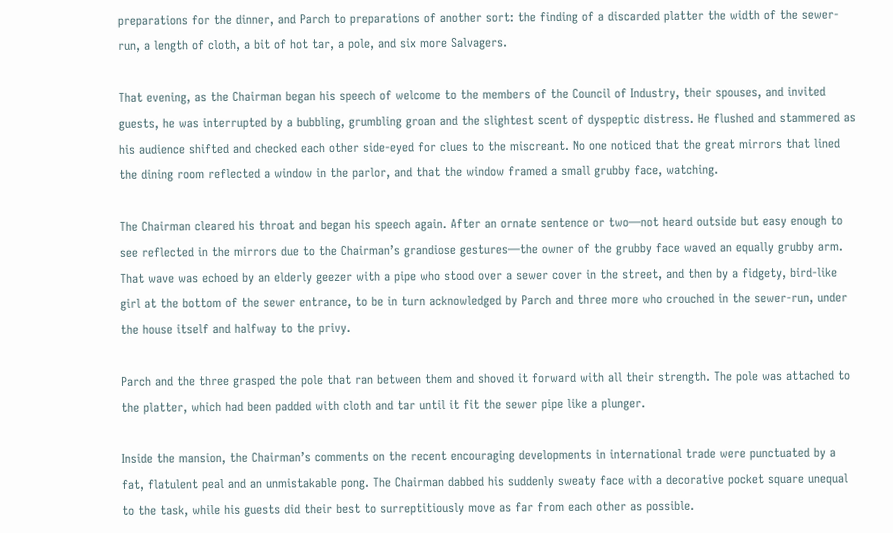preparations for the dinner, and Parch to preparations of another sort: the finding of a discarded platter the width of the sewer-run, a length of cloth, a bit of hot tar, a pole, and six more Salvagers.

That evening, as the Chairman began his speech of welcome to the members of the Council of Industry, their spouses, and invited guests, he was interrupted by a bubbling, grumbling groan and the slightest scent of dyspeptic distress. He flushed and stammered as his audience shifted and checked each other side-eyed for clues to the miscreant. No one noticed that the great mirrors that lined the dining room reflected a window in the parlor, and that the window framed a small grubby face, watching.

The Chairman cleared his throat and began his speech again. After an ornate sentence or two—not heard outside but easy enough to see reflected in the mirrors due to the Chairman’s grandiose gestures—the owner of the grubby face waved an equally grubby arm. That wave was echoed by an elderly geezer with a pipe who stood over a sewer cover in the street, and then by a fidgety, bird-like girl at the bottom of the sewer entrance, to be in turn acknowledged by Parch and three more who crouched in the sewer-run, under the house itself and halfway to the privy.

Parch and the three grasped the pole that ran between them and shoved it forward with all their strength. The pole was attached to the platter, which had been padded with cloth and tar until it fit the sewer pipe like a plunger.

Inside the mansion, the Chairman’s comments on the recent encouraging developments in international trade were punctuated by a fat, flatulent peal and an unmistakable pong. The Chairman dabbed his suddenly sweaty face with a decorative pocket square unequal to the task, while his guests did their best to surreptitiously move as far from each other as possible.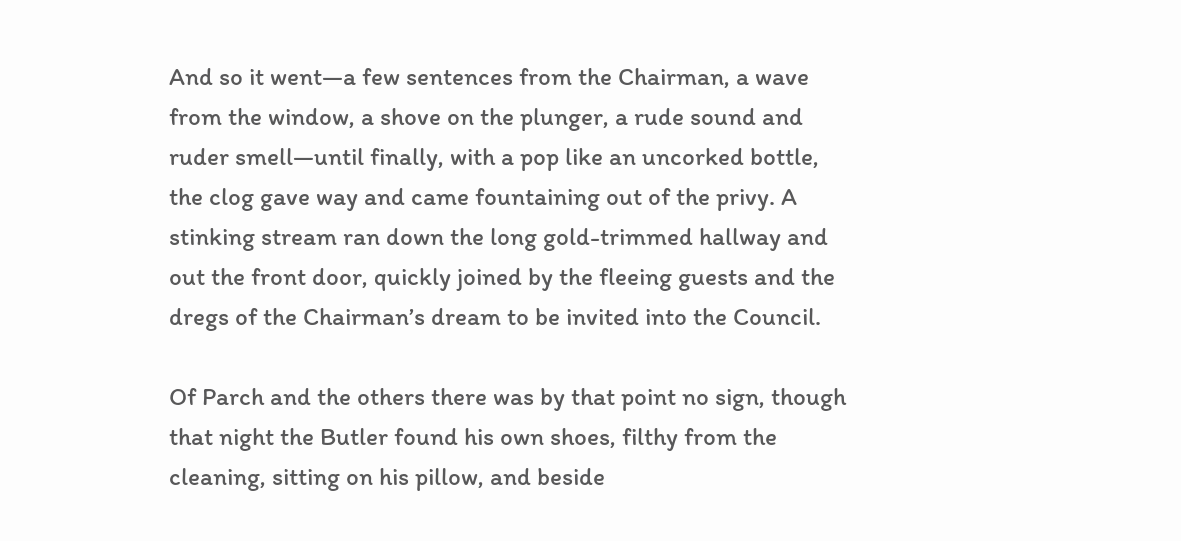And so it went—a few sentences from the Chairman, a wave from the window, a shove on the plunger, a rude sound and ruder smell—until finally, with a pop like an uncorked bottle, the clog gave way and came fountaining out of the privy. A stinking stream ran down the long gold-trimmed hallway and out the front door, quickly joined by the fleeing guests and the dregs of the Chairman’s dream to be invited into the Council.

Of Parch and the others there was by that point no sign, though that night the Butler found his own shoes, filthy from the cleaning, sitting on his pillow, and beside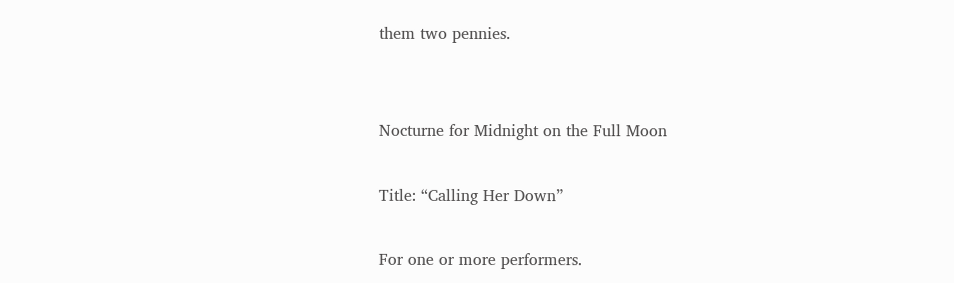them two pennies.


Nocturne for Midnight on the Full Moon

Title: “Calling Her Down”

For one or more performers.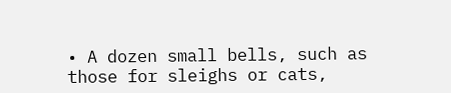• A dozen small bells, such as those for sleighs or cats,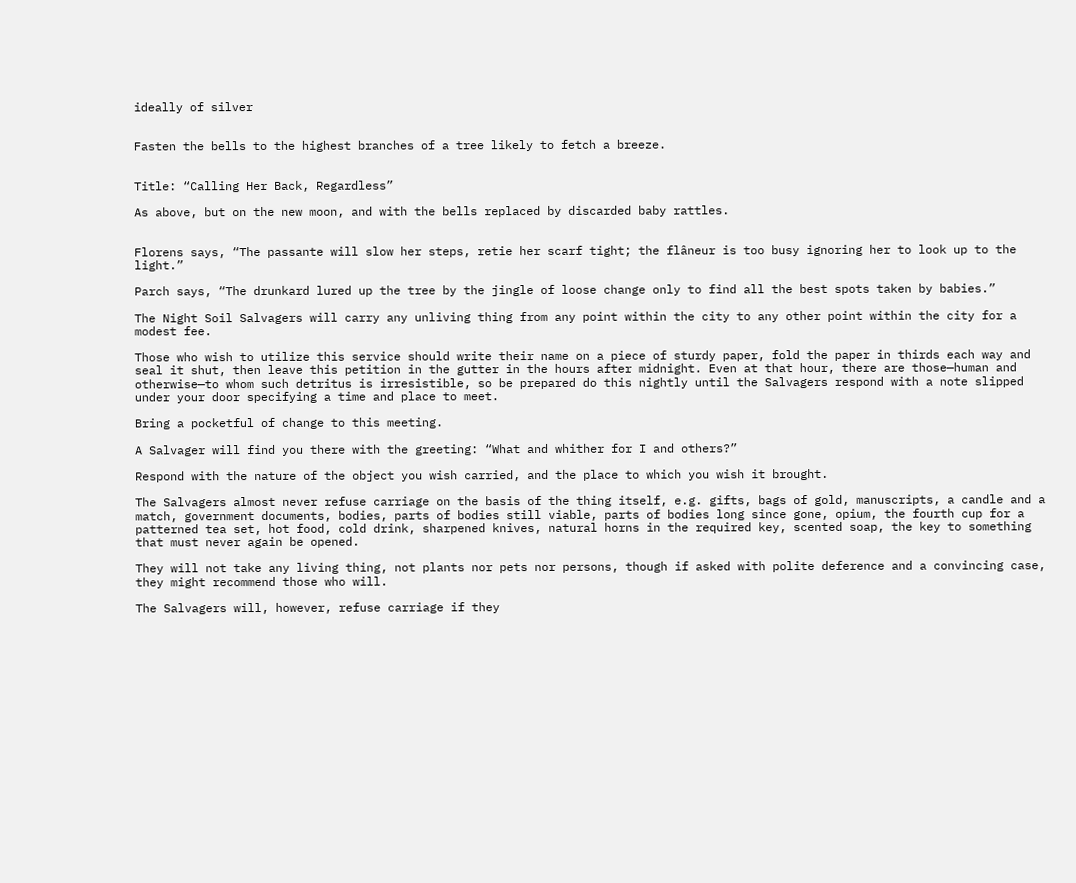ideally of silver


Fasten the bells to the highest branches of a tree likely to fetch a breeze.


Title: “Calling Her Back, Regardless”

As above, but on the new moon, and with the bells replaced by discarded baby rattles.


Florens says, “The passante will slow her steps, retie her scarf tight; the flâneur is too busy ignoring her to look up to the light.”

Parch says, “The drunkard lured up the tree by the jingle of loose change only to find all the best spots taken by babies.”

The Night Soil Salvagers will carry any unliving thing from any point within the city to any other point within the city for a modest fee.

Those who wish to utilize this service should write their name on a piece of sturdy paper, fold the paper in thirds each way and seal it shut, then leave this petition in the gutter in the hours after midnight. Even at that hour, there are those—human and otherwise—to whom such detritus is irresistible, so be prepared do this nightly until the Salvagers respond with a note slipped under your door specifying a time and place to meet.

Bring a pocketful of change to this meeting.

A Salvager will find you there with the greeting: “What and whither for I and others?”

Respond with the nature of the object you wish carried, and the place to which you wish it brought.

The Salvagers almost never refuse carriage on the basis of the thing itself, e.g. gifts, bags of gold, manuscripts, a candle and a match, government documents, bodies, parts of bodies still viable, parts of bodies long since gone, opium, the fourth cup for a patterned tea set, hot food, cold drink, sharpened knives, natural horns in the required key, scented soap, the key to something that must never again be opened.

They will not take any living thing, not plants nor pets nor persons, though if asked with polite deference and a convincing case, they might recommend those who will.

The Salvagers will, however, refuse carriage if they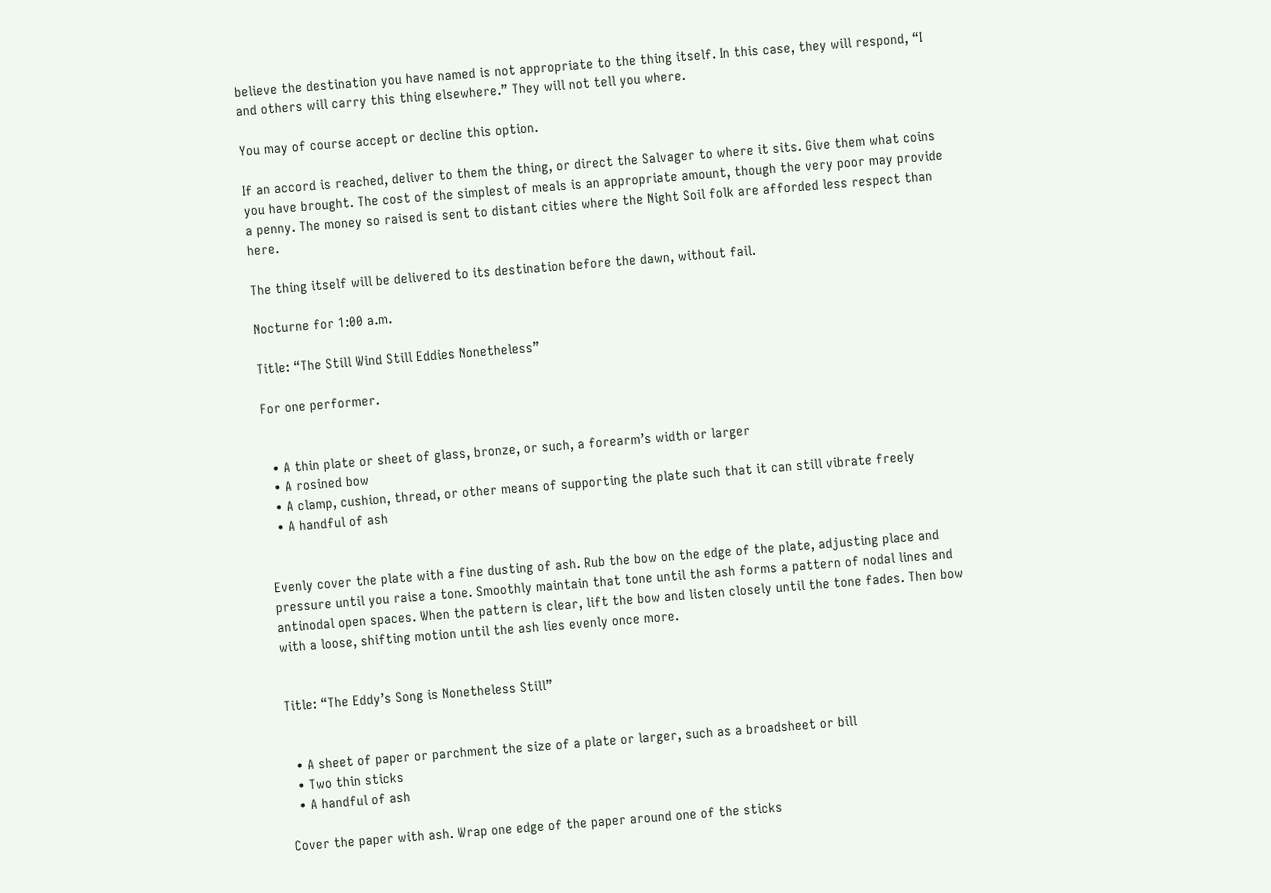believe the destination you have named is not appropriate to the thing itself. In this case, they will respond, “I and others will carry this thing elsewhere.” They will not tell you where.

You may of course accept or decline this option.

If an accord is reached, deliver to them the thing, or direct the Salvager to where it sits. Give them what coins you have brought. The cost of the simplest of meals is an appropriate amount, though the very poor may provide a penny. The money so raised is sent to distant cities where the Night Soil folk are afforded less respect than here.

The thing itself will be delivered to its destination before the dawn, without fail.

Nocturne for 1:00 a.m.

Title: “The Still Wind Still Eddies Nonetheless”

For one performer.


  • A thin plate or sheet of glass, bronze, or such, a forearm’s width or larger
  • A rosined bow
  • A clamp, cushion, thread, or other means of supporting the plate such that it can still vibrate freely
  • A handful of ash


Evenly cover the plate with a fine dusting of ash. Rub the bow on the edge of the plate, adjusting place and pressure until you raise a tone. Smoothly maintain that tone until the ash forms a pattern of nodal lines and antinodal open spaces. When the pattern is clear, lift the bow and listen closely until the tone fades. Then bow with a loose, shifting motion until the ash lies evenly once more.


Title: “The Eddy’s Song is Nonetheless Still”


  • A sheet of paper or parchment the size of a plate or larger, such as a broadsheet or bill
  • Two thin sticks
  • A handful of ash

Cover the paper with ash. Wrap one edge of the paper around one of the sticks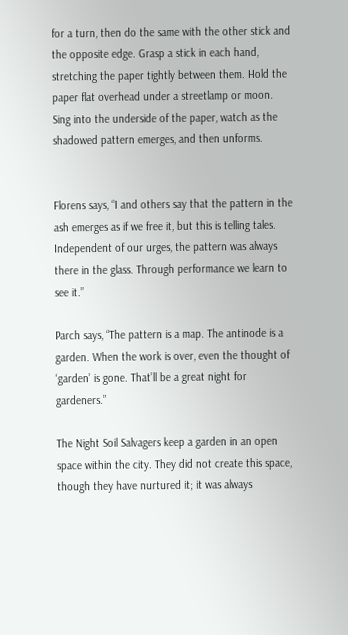for a turn, then do the same with the other stick and the opposite edge. Grasp a stick in each hand, stretching the paper tightly between them. Hold the paper flat overhead under a streetlamp or moon. Sing into the underside of the paper, watch as the shadowed pattern emerges, and then unforms.


Florens says, “I and others say that the pattern in the ash emerges as if we free it, but this is telling tales. Independent of our urges, the pattern was always there in the glass. Through performance we learn to see it.”

Parch says, “The pattern is a map. The antinode is a garden. When the work is over, even the thought of ‘garden’ is gone. That’ll be a great night for gardeners.”

The Night Soil Salvagers keep a garden in an open space within the city. They did not create this space, though they have nurtured it; it was always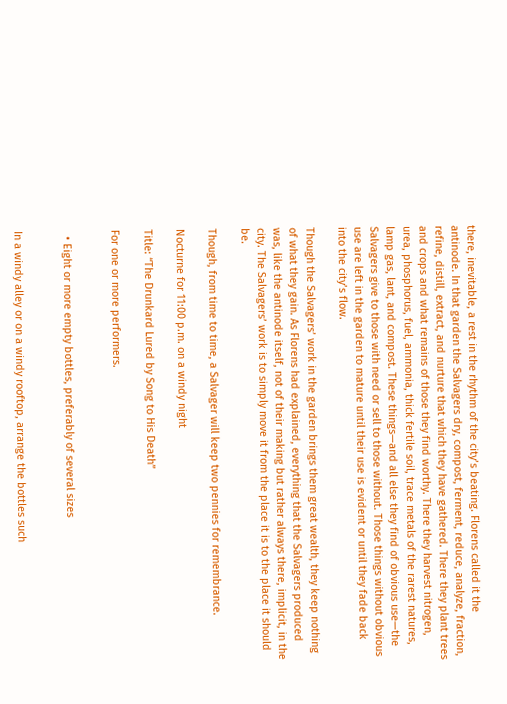there, inevitable, a rest in the rhythm of the city’s beating. Florens called it the antinode. In that garden the Salvagers dry, compost, ferment, reduce, analyze, fraction, refine, distill, extract, and nurture that which they have gathered. There they plant trees and crops and what remains of those they find worthy. There they harvest nitrogen, urea, phosphorus, fuel, ammonia, thick fertile soil, trace metals of the rarest natures, lamp gas, lant, and compost. These things—and all else they find of obvious use—the Salvagers give to those with need or sell to those without. Those things without obvious use are left in the garden to mature until their use is evident or until they fade back into the city’s flow.

Though the Salvagers’ work in the garden brings them great wealth, they keep nothing of what they gain. As Florens had explained, everything that the Salvagers produced was, like the antinode itself, not of their making but rather always there, implicit, in the city. The Salvagers’ work is to simply move it from the place it is to the place it should be.

Though, from time to time, a Salvager will keep two pennies for remembrance.

Nocturne for 11:00 p.m. on a windy night

Title: “The Drunkard Lured by Song to His Death”

For one or more performers.


  • Eight or more empty bottles, preferably of several sizes


In a windy alley or on a windy rooftop, arrange the bottles such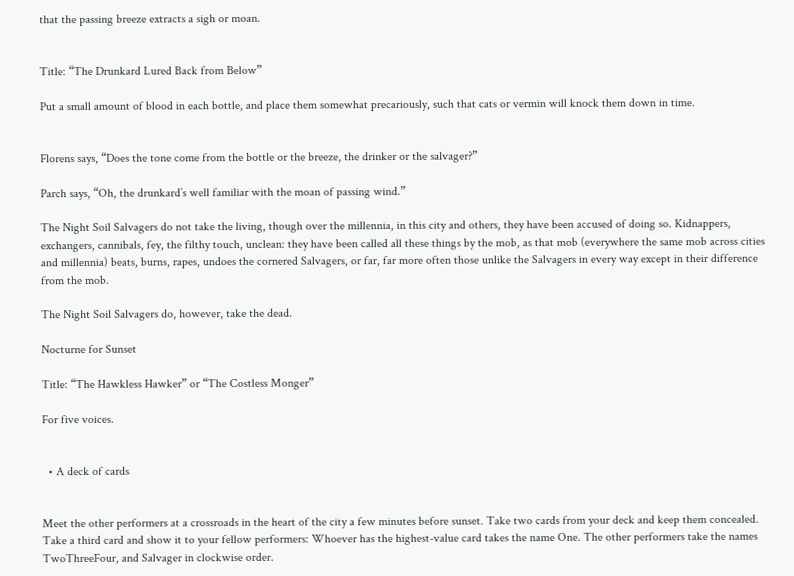that the passing breeze extracts a sigh or moan.


Title: “The Drunkard Lured Back from Below”

Put a small amount of blood in each bottle, and place them somewhat precariously, such that cats or vermin will knock them down in time.


Florens says, “Does the tone come from the bottle or the breeze, the drinker or the salvager?”

Parch says, “Oh, the drunkard’s well familiar with the moan of passing wind.”

The Night Soil Salvagers do not take the living, though over the millennia, in this city and others, they have been accused of doing so. Kidnappers, exchangers, cannibals, fey, the filthy touch, unclean: they have been called all these things by the mob, as that mob (everywhere the same mob across cities and millennia) beats, burns, rapes, undoes the cornered Salvagers, or far, far more often those unlike the Salvagers in every way except in their difference from the mob.

The Night Soil Salvagers do, however, take the dead.

Nocturne for Sunset

Title: “The Hawkless Hawker” or “The Costless Monger”

For five voices.


  • A deck of cards


Meet the other performers at a crossroads in the heart of the city a few minutes before sunset. Take two cards from your deck and keep them concealed. Take a third card and show it to your fellow performers: Whoever has the highest-value card takes the name One. The other performers take the names TwoThreeFour, and Salvager in clockwise order.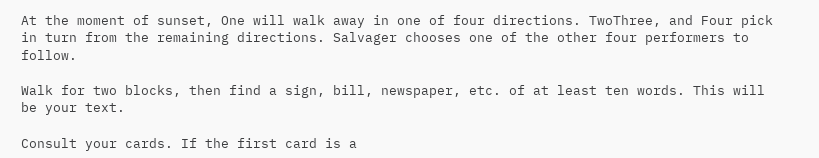At the moment of sunset, One will walk away in one of four directions. TwoThree, and Four pick in turn from the remaining directions. Salvager chooses one of the other four performers to follow.

Walk for two blocks, then find a sign, bill, newspaper, etc. of at least ten words. This will be your text.

Consult your cards. If the first card is a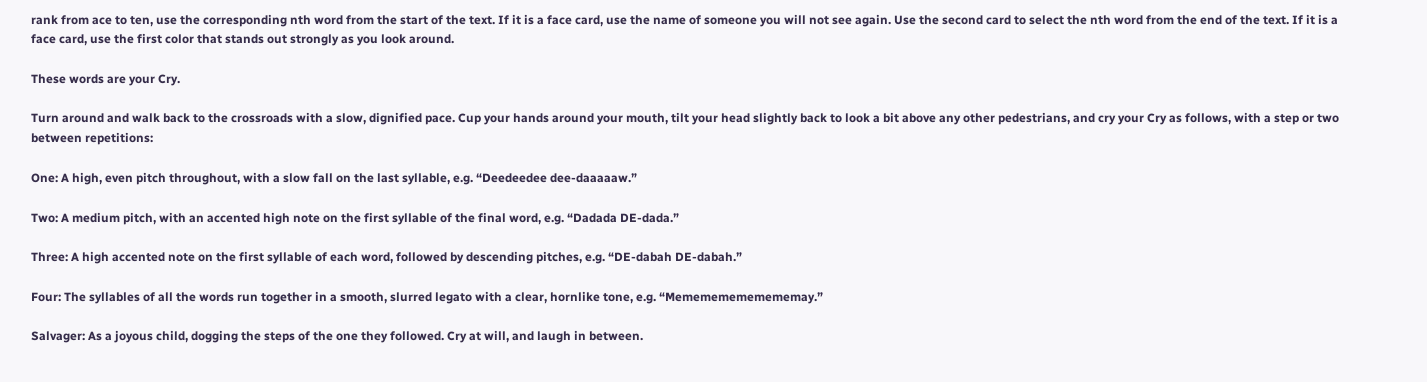rank from ace to ten, use the corresponding nth word from the start of the text. If it is a face card, use the name of someone you will not see again. Use the second card to select the nth word from the end of the text. If it is a face card, use the first color that stands out strongly as you look around.

These words are your Cry.

Turn around and walk back to the crossroads with a slow, dignified pace. Cup your hands around your mouth, tilt your head slightly back to look a bit above any other pedestrians, and cry your Cry as follows, with a step or two between repetitions:

One: A high, even pitch throughout, with a slow fall on the last syllable, e.g. “Deedeedee dee-daaaaaw.”

Two: A medium pitch, with an accented high note on the first syllable of the final word, e.g. “Dadada DE-dada.”

Three: A high accented note on the first syllable of each word, followed by descending pitches, e.g. “DE-dabah DE-dabah.”

Four: The syllables of all the words run together in a smooth, slurred legato with a clear, hornlike tone, e.g. “Memememememememay.”

Salvager: As a joyous child, dogging the steps of the one they followed. Cry at will, and laugh in between.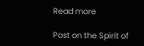Read more

Post on the Spirit of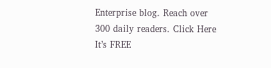Enterprise blog. Reach over 300 daily readers. Click Here It’s FREE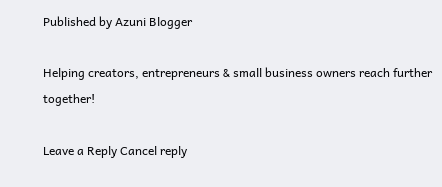Published by Azuni Blogger

Helping creators, entrepreneurs & small business owners reach further together!

Leave a Reply Cancel reply